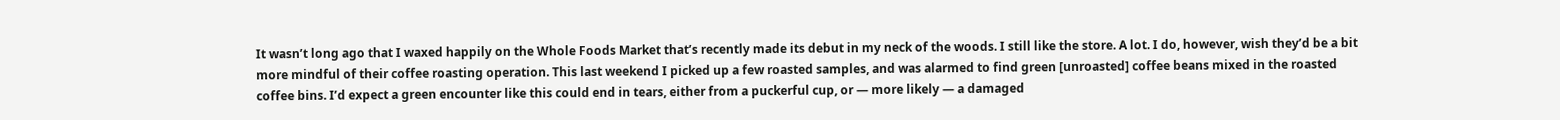It wasn’t long ago that I waxed happily on the Whole Foods Market that’s recently made its debut in my neck of the woods. I still like the store. A lot. I do, however, wish they’d be a bit more mindful of their coffee roasting operation. This last weekend I picked up a few roasted samples, and was alarmed to find green [unroasted] coffee beans mixed in the roasted coffee bins. I’d expect a green encounter like this could end in tears, either from a puckerful cup, or — more likely — a damaged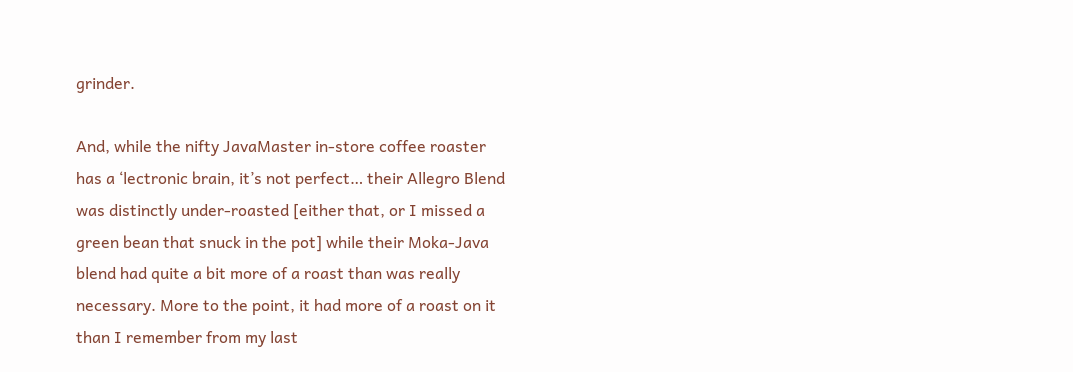grinder.

And, while the nifty JavaMaster in-store coffee roaster has a ‘lectronic brain, it’s not perfect… their Allegro Blend was distinctly under-roasted [either that, or I missed a green bean that snuck in the pot] while their Moka-Java blend had quite a bit more of a roast than was really necessary. More to the point, it had more of a roast on it than I remember from my last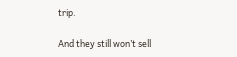trip.

And they still won’t sell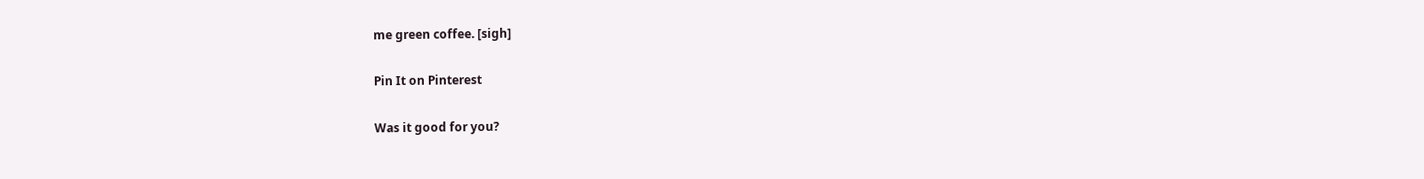me green coffee. [sigh]

Pin It on Pinterest

Was it good for you?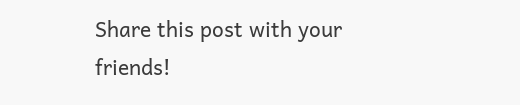Share this post with your friends!